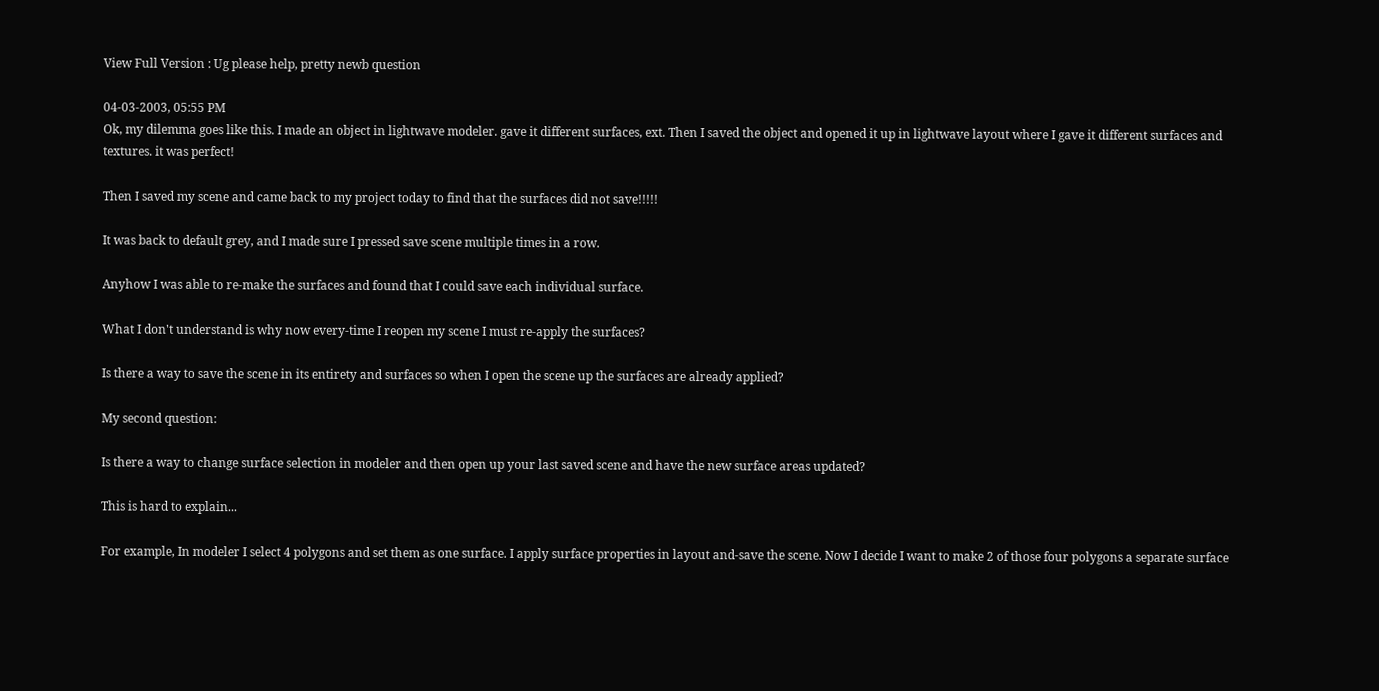View Full Version : Ug please help, pretty newb question

04-03-2003, 05:55 PM
Ok, my dilemma goes like this. I made an object in lightwave modeler. gave it different surfaces, ext. Then I saved the object and opened it up in lightwave layout where I gave it different surfaces and textures. it was perfect!

Then I saved my scene and came back to my project today to find that the surfaces did not save!!!!!

It was back to default grey, and I made sure I pressed save scene multiple times in a row.

Anyhow I was able to re-make the surfaces and found that I could save each individual surface.

What I don't understand is why now every-time I reopen my scene I must re-apply the surfaces?

Is there a way to save the scene in its entirety and surfaces so when I open the scene up the surfaces are already applied?

My second question:

Is there a way to change surface selection in modeler and then open up your last saved scene and have the new surface areas updated?

This is hard to explain...

For example, In modeler I select 4 polygons and set them as one surface. I apply surface properties in layout and-save the scene. Now I decide I want to make 2 of those four polygons a separate surface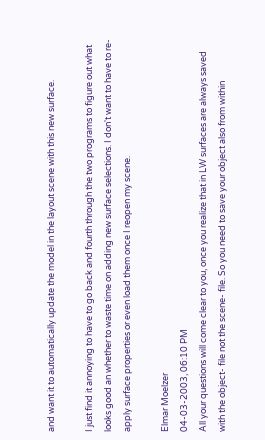and want it to automatically update the model in the layout scene with this new surface.

I just find it annoying to have to go back and fourth through the two programs to figure out what looks good an whether to waste time on adding new surface selections. I don't want to have to re-apply surface properties or even load them once I reopen my scene.

Elmar Moelzer
04-03-2003, 06:10 PM
All your questions will come clear to you, once you realize that in LW surfaces are always saved with the object- file not the scene- file. So you need to save your object also from within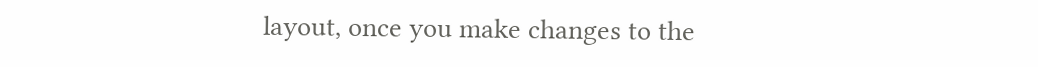layout, once you make changes to the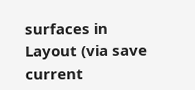surfaces in Layout (via save current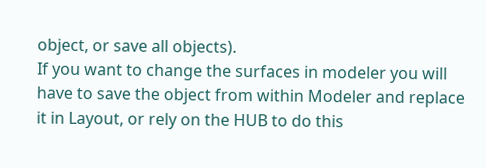object, or save all objects).
If you want to change the surfaces in modeler you will have to save the object from within Modeler and replace it in Layout, or rely on the HUB to do this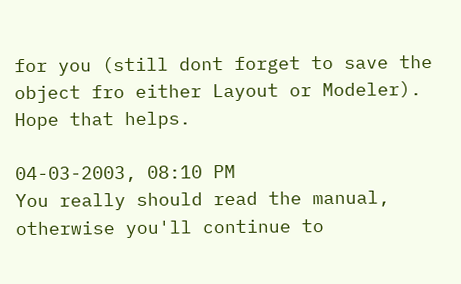for you (still dont forget to save the object fro either Layout or Modeler).
Hope that helps.

04-03-2003, 08:10 PM
You really should read the manual, otherwise you'll continue to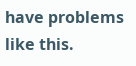have problems like this.